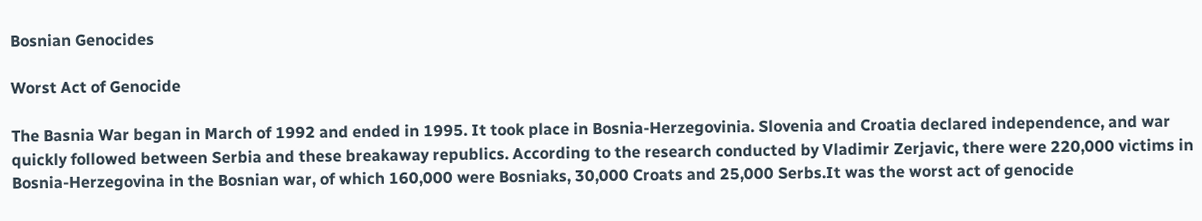Bosnian Genocides

Worst Act of Genocide

The Basnia War began in March of 1992 and ended in 1995. It took place in Bosnia-Herzegovinia. Slovenia and Croatia declared independence, and war quickly followed between Serbia and these breakaway republics. According to the research conducted by Vladimir Zerjavic, there were 220,000 victims in Bosnia-Herzegovina in the Bosnian war, of which 160,000 were Bosniaks, 30,000 Croats and 25,000 Serbs.It was the worst act of genocide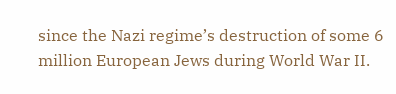since the Nazi regime’s destruction of some 6 million European Jews during World War II.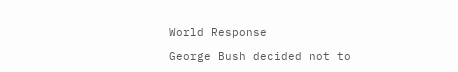World Response

George Bush decided not to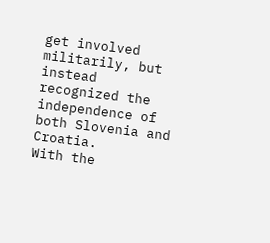get involved militarily, but instead recognized the independence of both Slovenia and Croatia.
With the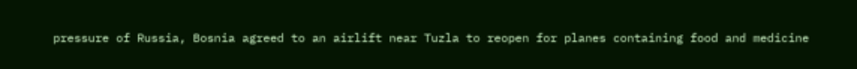pressure of Russia, Bosnia agreed to an airlift near Tuzla to reopen for planes containing food and medicine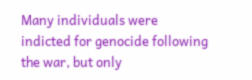Many individuals were indicted for genocide following the war, but only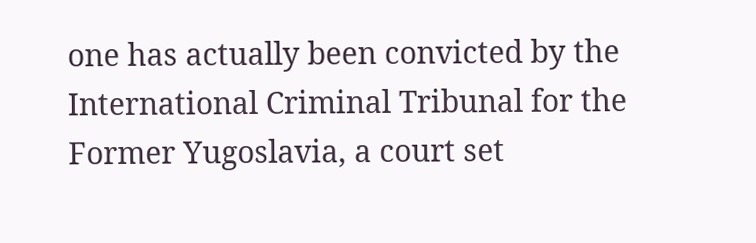one has actually been convicted by the International Criminal Tribunal for the Former Yugoslavia, a court set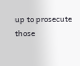up to prosecute those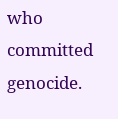who committed genocide.